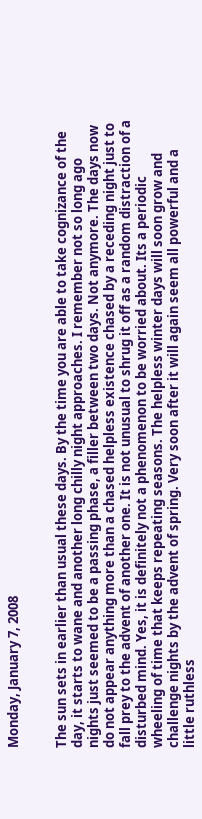Monday, January 7, 2008


The sun sets in earlier than usual these days. By the time you are able to take cognizance of the day, it starts to wane and another long chilly night approaches. I remember not so long ago nights just seemed to be a passing phase, a filler between two days. Not anymore. The days now do not appear anything more than a chased helpless existence chased by a receding night just to fall prey to the advent of another one. It is not unusual to shrug it off as a random distraction of a disturbed mind. Yes, it is definitely not a phenomenon to be worried about. Its a periodic wheeling of time that keeps repeating seasons. The helpless winter days will soon grow and challenge nights by the advent of spring. Very soon after it will again seem all powerful and a little ruthless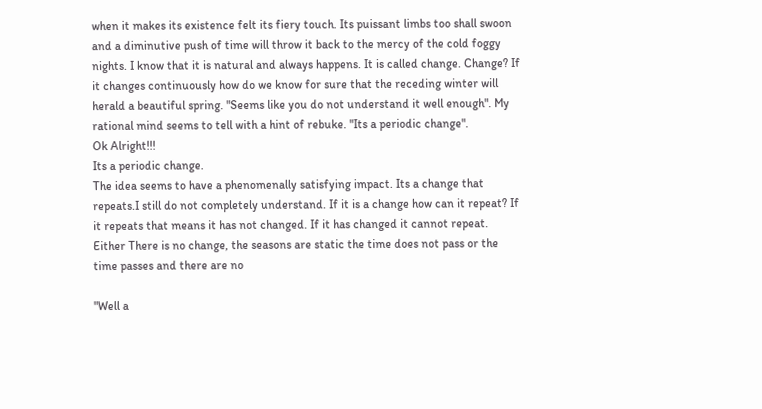when it makes its existence felt its fiery touch. Its puissant limbs too shall swoon and a diminutive push of time will throw it back to the mercy of the cold foggy nights. I know that it is natural and always happens. It is called change. Change? If it changes continuously how do we know for sure that the receding winter will herald a beautiful spring. "Seems like you do not understand it well enough". My rational mind seems to tell with a hint of rebuke. "Its a periodic change".
Ok Alright!!!
Its a periodic change.
The idea seems to have a phenomenally satisfying impact. Its a change that repeats.I still do not completely understand. If it is a change how can it repeat? If it repeats that means it has not changed. If it has changed it cannot repeat. Either There is no change, the seasons are static the time does not pass or the time passes and there are no

"Well a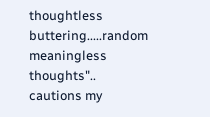thoughtless buttering.....random meaningless thoughts"..
cautions my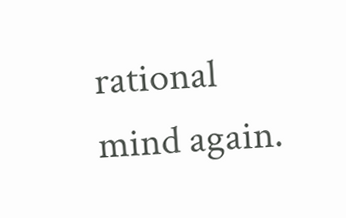rational mind again.